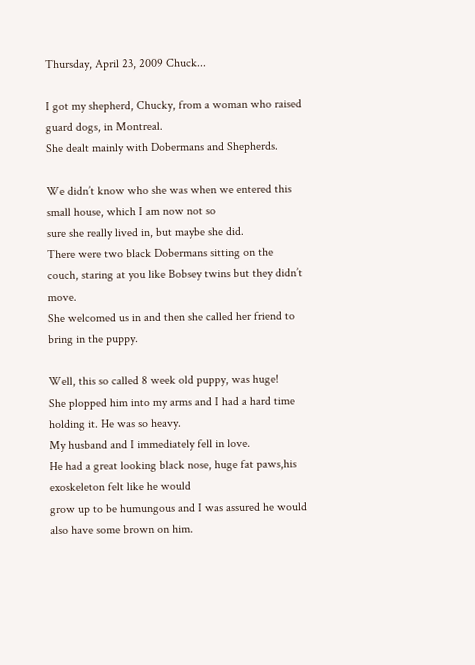Thursday, April 23, 2009 Chuck...

I got my shepherd, Chucky, from a woman who raised guard dogs, in Montreal.
She dealt mainly with Dobermans and Shepherds.

We didn’t know who she was when we entered this small house, which I am now not so
sure she really lived in, but maybe she did.
There were two black Dobermans sitting on the couch, staring at you like Bobsey twins but they didn’t move.
She welcomed us in and then she called her friend to bring in the puppy.

Well, this so called 8 week old puppy, was huge!
She plopped him into my arms and I had a hard time holding it. He was so heavy.
My husband and I immediately fell in love.
He had a great looking black nose, huge fat paws,his exoskeleton felt like he would
grow up to be humungous and I was assured he would also have some brown on him.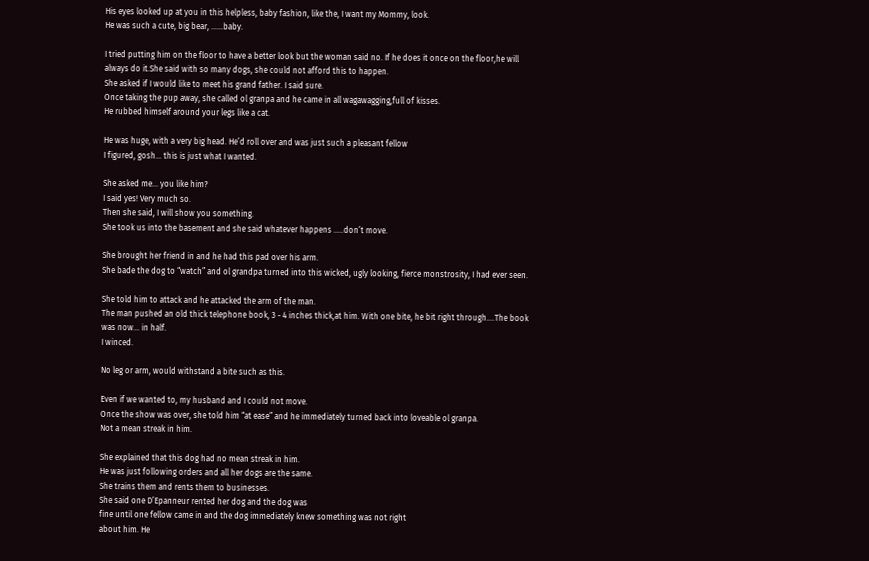His eyes looked up at you in this helpless, baby fashion, like the, I want my Mommy, look.
He was such a cute, big bear, ……baby.

I tried putting him on the floor to have a better look but the woman said no. If he does it once on the floor,he will always do it.She said with so many dogs, she could not afford this to happen.
She asked if I would like to meet his grand father. I said sure.
Once taking the pup away, she called ol granpa and he came in all wagawagging,full of kisses.
He rubbed himself around your legs like a cat.

He was huge, with a very big head. He’d roll over and was just such a pleasant fellow
I figured, gosh... this is just what I wanted.

She asked me… you like him?
I said yes! Very much so.
Then she said, I will show you something.
She took us into the basement and she said whatever happens …..don’t move.

She brought her friend in and he had this pad over his arm.
She bade the dog to “watch” and ol grandpa turned into this wicked, ugly looking, fierce monstrosity, I had ever seen.

She told him to attack and he attacked the arm of the man.
The man pushed an old thick telephone book, 3 - 4 inches thick,at him. With one bite, he bit right through….The book was now... in half.
I winced.

No leg or arm, would withstand a bite such as this.

Even if we wanted to, my husband and I could not move.
Once the show was over, she told him “at ease” and he immediately turned back into loveable ol granpa.
Not a mean streak in him.

She explained that this dog had no mean streak in him.
He was just following orders and all her dogs are the same.
She trains them and rents them to businesses.
She said one D’Epanneur rented her dog and the dog was
fine until one fellow came in and the dog immediately knew something was not right
about him. He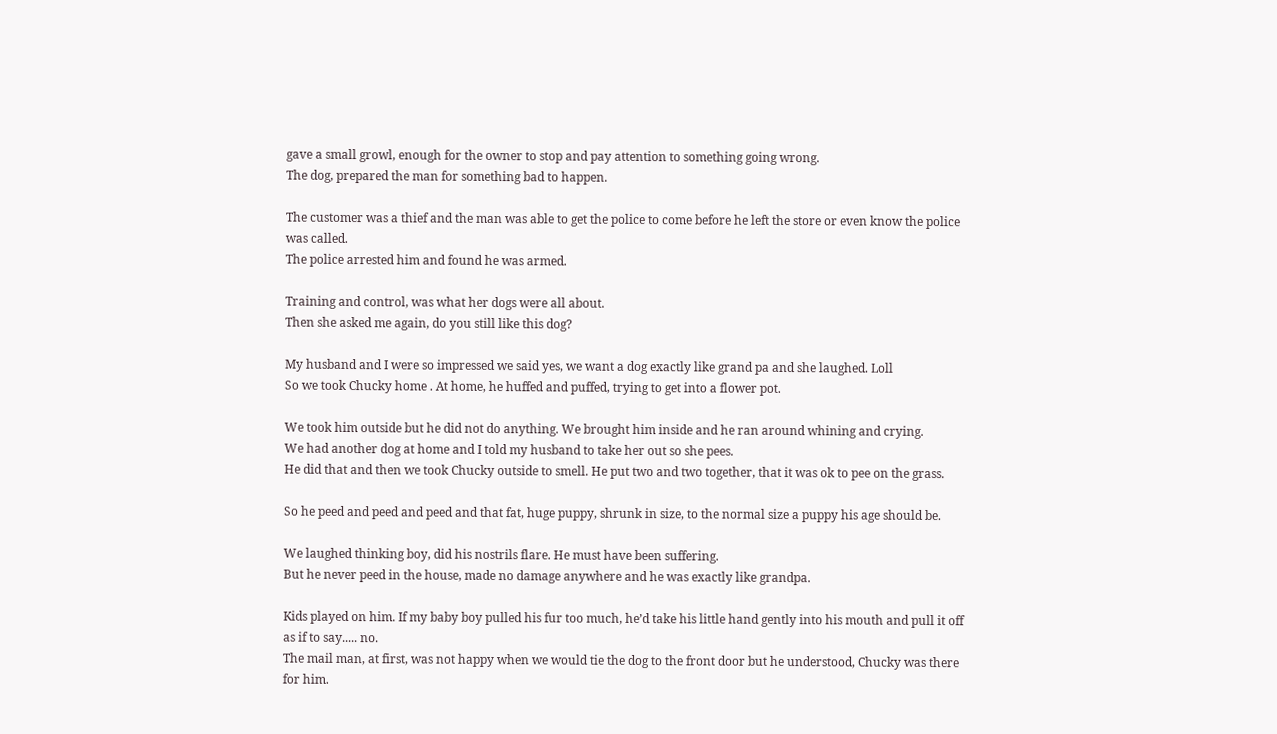gave a small growl, enough for the owner to stop and pay attention to something going wrong.
The dog, prepared the man for something bad to happen.

The customer was a thief and the man was able to get the police to come before he left the store or even know the police was called.
The police arrested him and found he was armed.

Training and control, was what her dogs were all about.
Then she asked me again, do you still like this dog?

My husband and I were so impressed we said yes, we want a dog exactly like grand pa and she laughed. Loll
So we took Chucky home . At home, he huffed and puffed, trying to get into a flower pot.

We took him outside but he did not do anything. We brought him inside and he ran around whining and crying.
We had another dog at home and I told my husband to take her out so she pees.
He did that and then we took Chucky outside to smell. He put two and two together, that it was ok to pee on the grass.

So he peed and peed and peed and that fat, huge puppy, shrunk in size, to the normal size a puppy his age should be.

We laughed thinking boy, did his nostrils flare. He must have been suffering.
But he never peed in the house, made no damage anywhere and he was exactly like grandpa.

Kids played on him. If my baby boy pulled his fur too much, he’d take his little hand gently into his mouth and pull it off as if to say..... no.
The mail man, at first, was not happy when we would tie the dog to the front door but he understood, Chucky was there for him.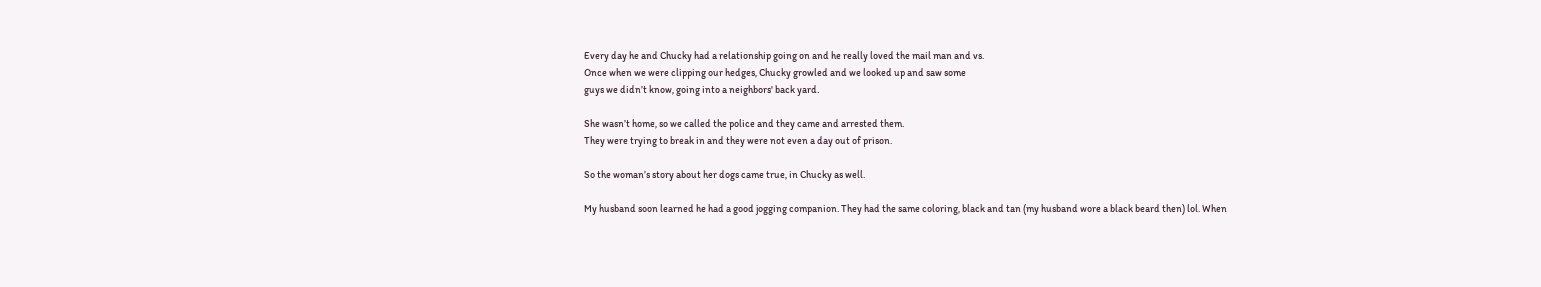Every day he and Chucky had a relationship going on and he really loved the mail man and vs.
Once when we were clipping our hedges, Chucky growled and we looked up and saw some
guys we didn’t know, going into a neighbors' back yard.

She wasn’t home, so we called the police and they came and arrested them.
They were trying to break in and they were not even a day out of prison.

So the woman’s story about her dogs came true, in Chucky as well.

My husband soon learned he had a good jogging companion. They had the same coloring, black and tan (my husband wore a black beard then) lol. When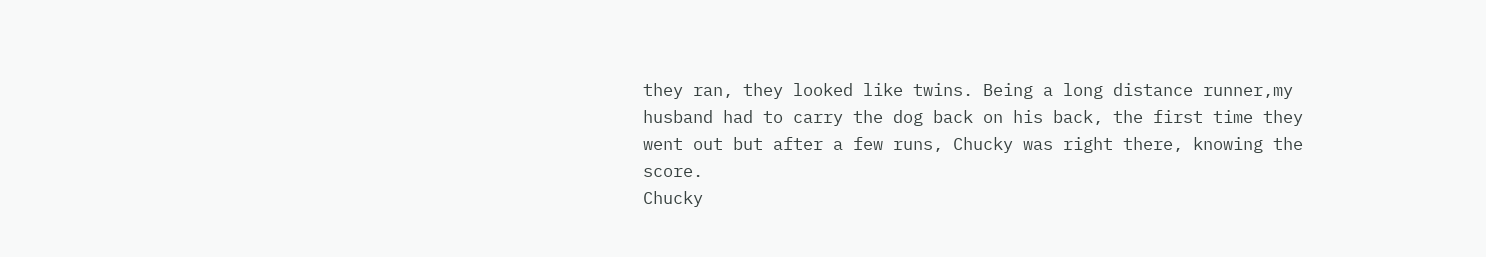they ran, they looked like twins. Being a long distance runner,my husband had to carry the dog back on his back, the first time they went out but after a few runs, Chucky was right there, knowing the score.
Chucky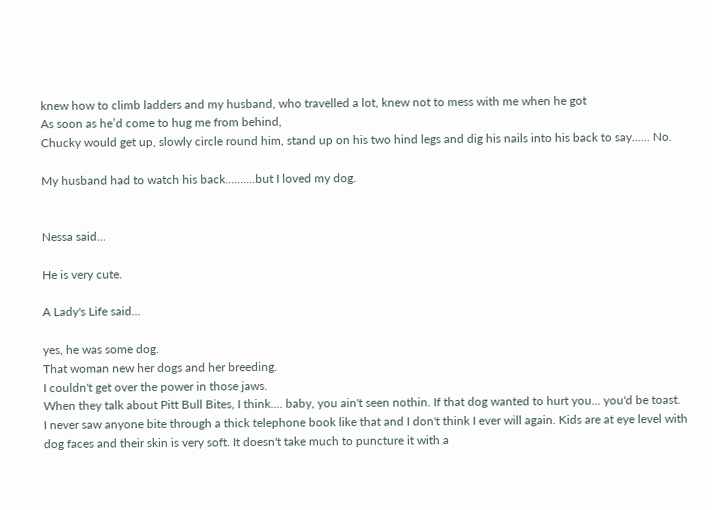knew how to climb ladders and my husband, who travelled a lot, knew not to mess with me when he got
As soon as he’d come to hug me from behind,
Chucky would get up, slowly circle round him, stand up on his two hind legs and dig his nails into his back to say...... No.

My husband had to watch his back..........but I loved my dog.


Nessa said...

He is very cute.

A Lady's Life said...

yes, he was some dog.
That woman new her dogs and her breeding.
I couldn't get over the power in those jaws.
When they talk about Pitt Bull Bites, I think.... baby, you ain't seen nothin. If that dog wanted to hurt you... you'd be toast.
I never saw anyone bite through a thick telephone book like that and I don't think I ever will again. Kids are at eye level with dog faces and their skin is very soft. It doesn't take much to puncture it with a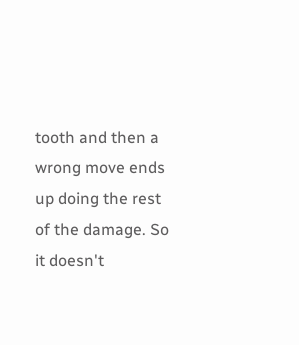tooth and then a wrong move ends up doing the rest of the damage. So it doesn't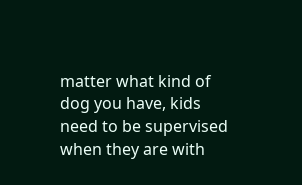matter what kind of dog you have, kids need to be supervised when they are with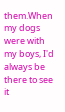them.When my dogs were with my boys, I'd always be there to see it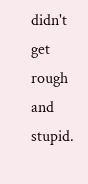didn't get rough and stupid.